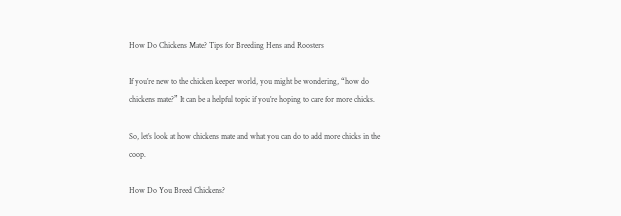How Do Chickens Mate? Tips for Breeding Hens and Roosters

If you’re new to the chicken keeper world, you might be wondering, “how do chickens mate?” It can be a helpful topic if you’re hoping to care for more chicks.

So, let’s look at how chickens mate and what you can do to add more chicks in the coop.

How Do You Breed Chickens?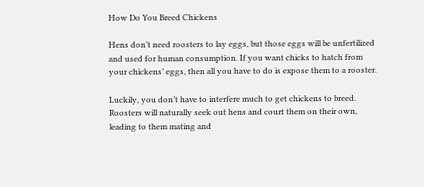How Do You Breed Chickens

Hens don’t need roosters to lay eggs, but those eggs will be unfertilized and used for human consumption. If you want chicks to hatch from your chickens’ eggs, then all you have to do is expose them to a rooster.

Luckily, you don’t have to interfere much to get chickens to breed. Roosters will naturally seek out hens and court them on their own, leading to them mating and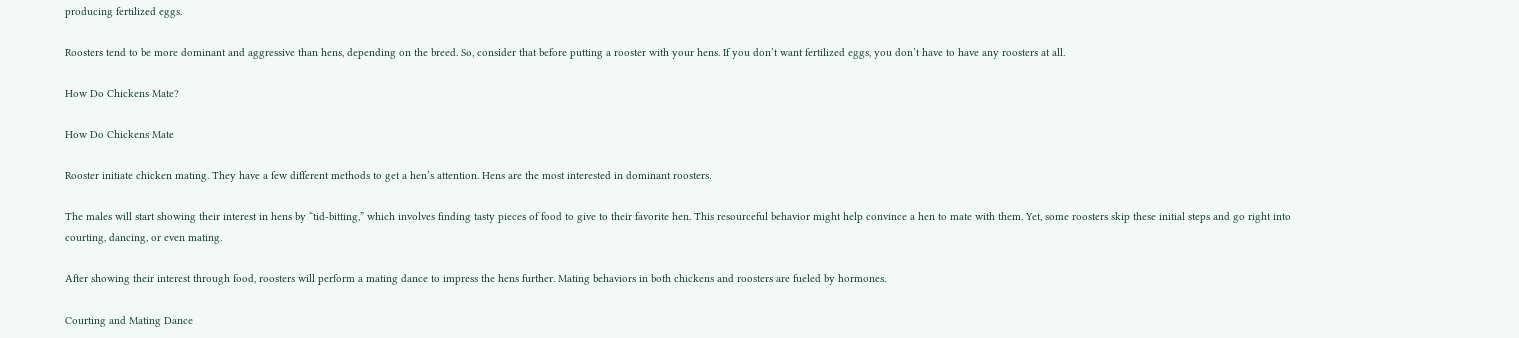producing fertilized eggs.

Roosters tend to be more dominant and aggressive than hens, depending on the breed. So, consider that before putting a rooster with your hens. If you don’t want fertilized eggs, you don’t have to have any roosters at all.

How Do Chickens Mate?

How Do Chickens Mate

Rooster initiate chicken mating. They have a few different methods to get a hen’s attention. Hens are the most interested in dominant roosters.

The males will start showing their interest in hens by “tid-bitting,” which involves finding tasty pieces of food to give to their favorite hen. This resourceful behavior might help convince a hen to mate with them. Yet, some roosters skip these initial steps and go right into courting, dancing, or even mating.

After showing their interest through food, roosters will perform a mating dance to impress the hens further. Mating behaviors in both chickens and roosters are fueled by hormones.

Courting and Mating Dance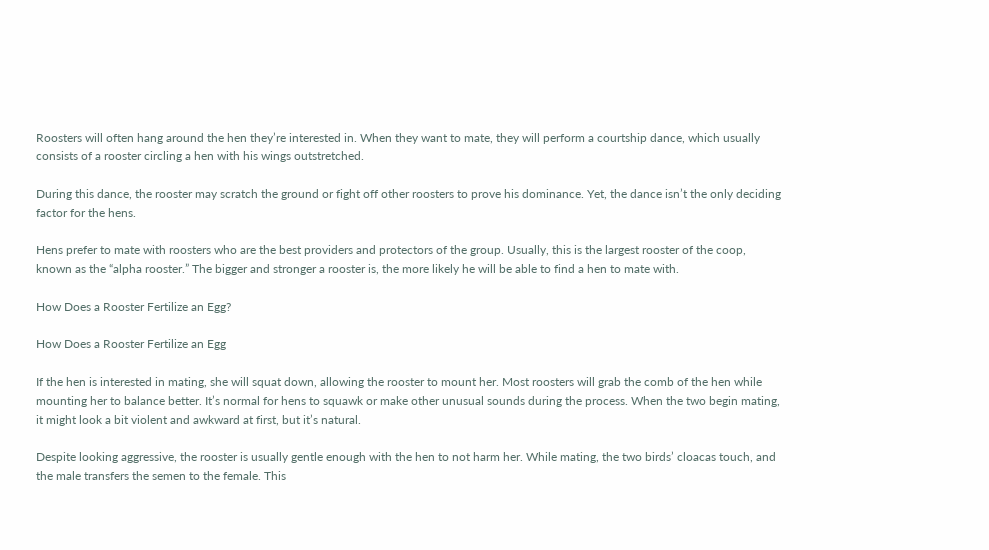Roosters will often hang around the hen they’re interested in. When they want to mate, they will perform a courtship dance, which usually consists of a rooster circling a hen with his wings outstretched.

During this dance, the rooster may scratch the ground or fight off other roosters to prove his dominance. Yet, the dance isn’t the only deciding factor for the hens.

Hens prefer to mate with roosters who are the best providers and protectors of the group. Usually, this is the largest rooster of the coop, known as the “alpha rooster.” The bigger and stronger a rooster is, the more likely he will be able to find a hen to mate with.

How Does a Rooster Fertilize an Egg?

How Does a Rooster Fertilize an Egg

If the hen is interested in mating, she will squat down, allowing the rooster to mount her. Most roosters will grab the comb of the hen while mounting her to balance better. It’s normal for hens to squawk or make other unusual sounds during the process. When the two begin mating, it might look a bit violent and awkward at first, but it’s natural.

Despite looking aggressive, the rooster is usually gentle enough with the hen to not harm her. While mating, the two birds’ cloacas touch, and the male transfers the semen to the female. This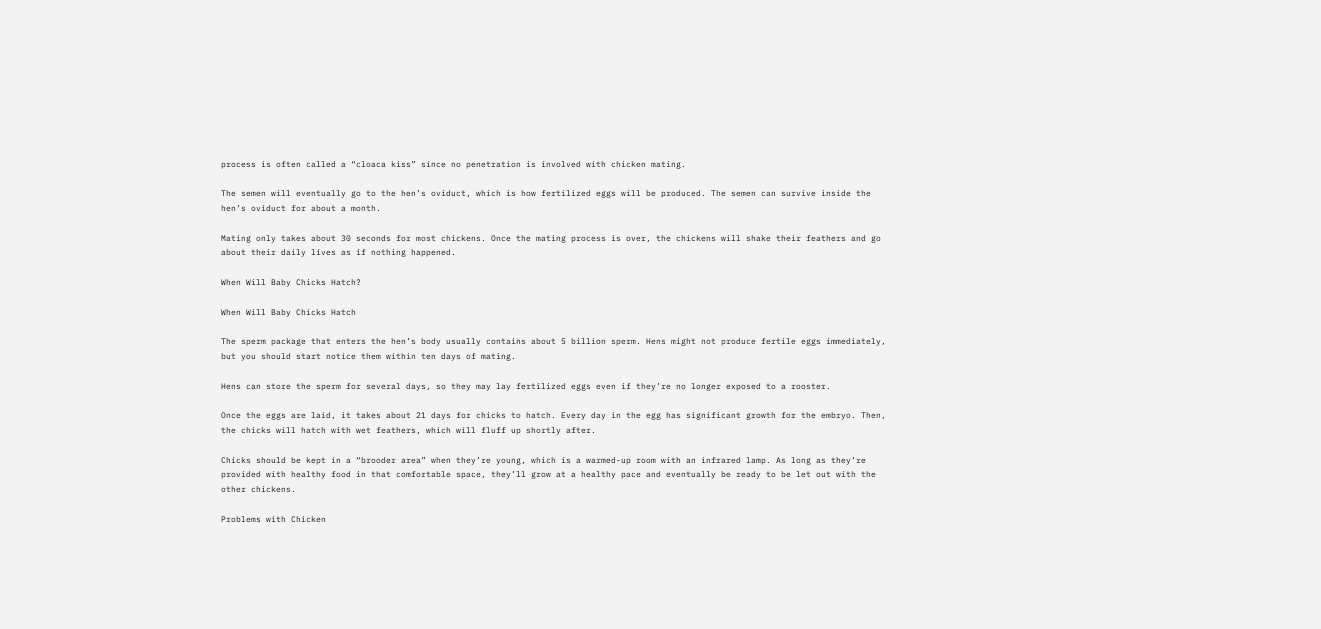process is often called a “cloaca kiss” since no penetration is involved with chicken mating.

The semen will eventually go to the hen’s oviduct, which is how fertilized eggs will be produced. The semen can survive inside the hen’s oviduct for about a month.

Mating only takes about 30 seconds for most chickens. Once the mating process is over, the chickens will shake their feathers and go about their daily lives as if nothing happened.

When Will Baby Chicks Hatch?

When Will Baby Chicks Hatch

The sperm package that enters the hen’s body usually contains about 5 billion sperm. Hens might not produce fertile eggs immediately, but you should start notice them within ten days of mating.

Hens can store the sperm for several days, so they may lay fertilized eggs even if they’re no longer exposed to a rooster.

Once the eggs are laid, it takes about 21 days for chicks to hatch. Every day in the egg has significant growth for the embryo. Then, the chicks will hatch with wet feathers, which will fluff up shortly after.

Chicks should be kept in a “brooder area” when they’re young, which is a warmed-up room with an infrared lamp. As long as they’re provided with healthy food in that comfortable space, they’ll grow at a healthy pace and eventually be ready to be let out with the other chickens.

Problems with Chicken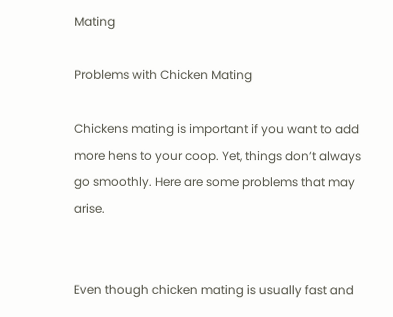Mating

Problems with Chicken Mating

Chickens mating is important if you want to add more hens to your coop. Yet, things don’t always go smoothly. Here are some problems that may arise.


Even though chicken mating is usually fast and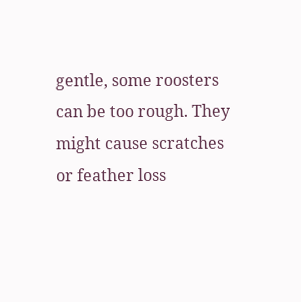gentle, some roosters can be too rough. They might cause scratches or feather loss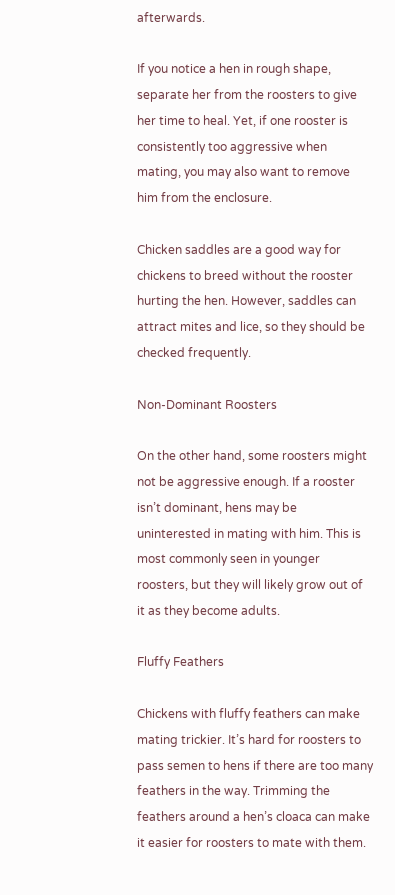afterwards.

If you notice a hen in rough shape, separate her from the roosters to give her time to heal. Yet, if one rooster is consistently too aggressive when mating, you may also want to remove him from the enclosure.

Chicken saddles are a good way for chickens to breed without the rooster hurting the hen. However, saddles can attract mites and lice, so they should be checked frequently.

Non-Dominant Roosters

On the other hand, some roosters might not be aggressive enough. If a rooster isn’t dominant, hens may be uninterested in mating with him. This is most commonly seen in younger roosters, but they will likely grow out of it as they become adults.

Fluffy Feathers

Chickens with fluffy feathers can make mating trickier. It’s hard for roosters to pass semen to hens if there are too many feathers in the way. Trimming the feathers around a hen’s cloaca can make it easier for roosters to mate with them.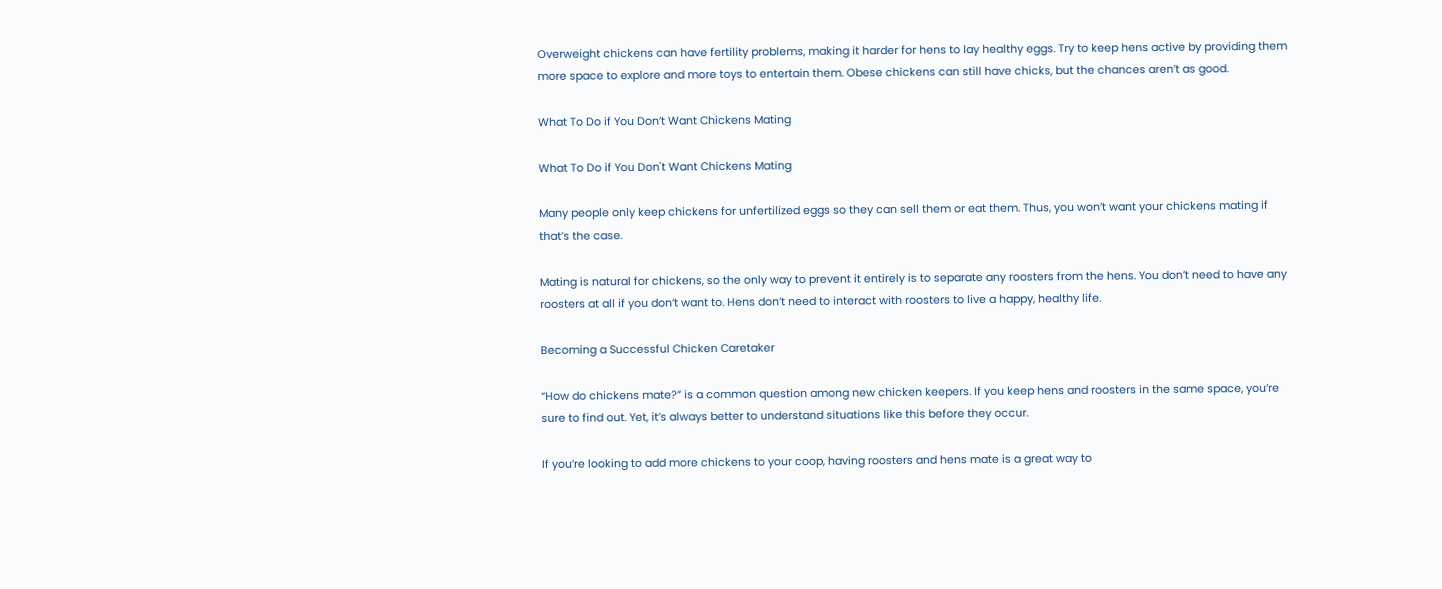Overweight chickens can have fertility problems, making it harder for hens to lay healthy eggs. Try to keep hens active by providing them more space to explore and more toys to entertain them. Obese chickens can still have chicks, but the chances aren’t as good.

What To Do if You Don’t Want Chickens Mating

What To Do if You Don't Want Chickens Mating

Many people only keep chickens for unfertilized eggs so they can sell them or eat them. Thus, you won’t want your chickens mating if that’s the case.

Mating is natural for chickens, so the only way to prevent it entirely is to separate any roosters from the hens. You don’t need to have any roosters at all if you don’t want to. Hens don’t need to interact with roosters to live a happy, healthy life.

Becoming a Successful Chicken Caretaker

“How do chickens mate?” is a common question among new chicken keepers. If you keep hens and roosters in the same space, you’re sure to find out. Yet, it’s always better to understand situations like this before they occur.

If you’re looking to add more chickens to your coop, having roosters and hens mate is a great way to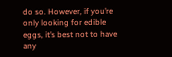do so. However, if you’re only looking for edible eggs, it’s best not to have any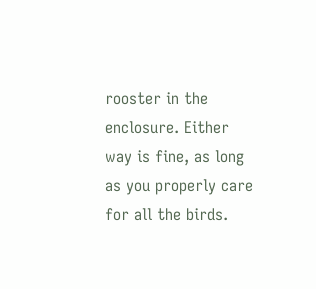rooster in the enclosure. Either way is fine, as long as you properly care for all the birds.